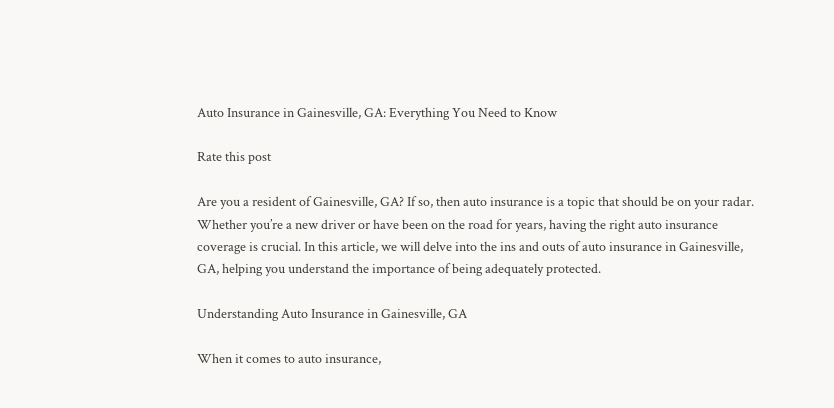Auto Insurance in Gainesville, GA: Everything You Need to Know

Rate this post

Are you a resident of Gainesville, GA? If so, then auto insurance is a topic that should be on your radar. Whether you’re a new driver or have been on the road for years, having the right auto insurance coverage is crucial. In this article, we will delve into the ins and outs of auto insurance in Gainesville, GA, helping you understand the importance of being adequately protected.

Understanding Auto Insurance in Gainesville, GA

When it comes to auto insurance,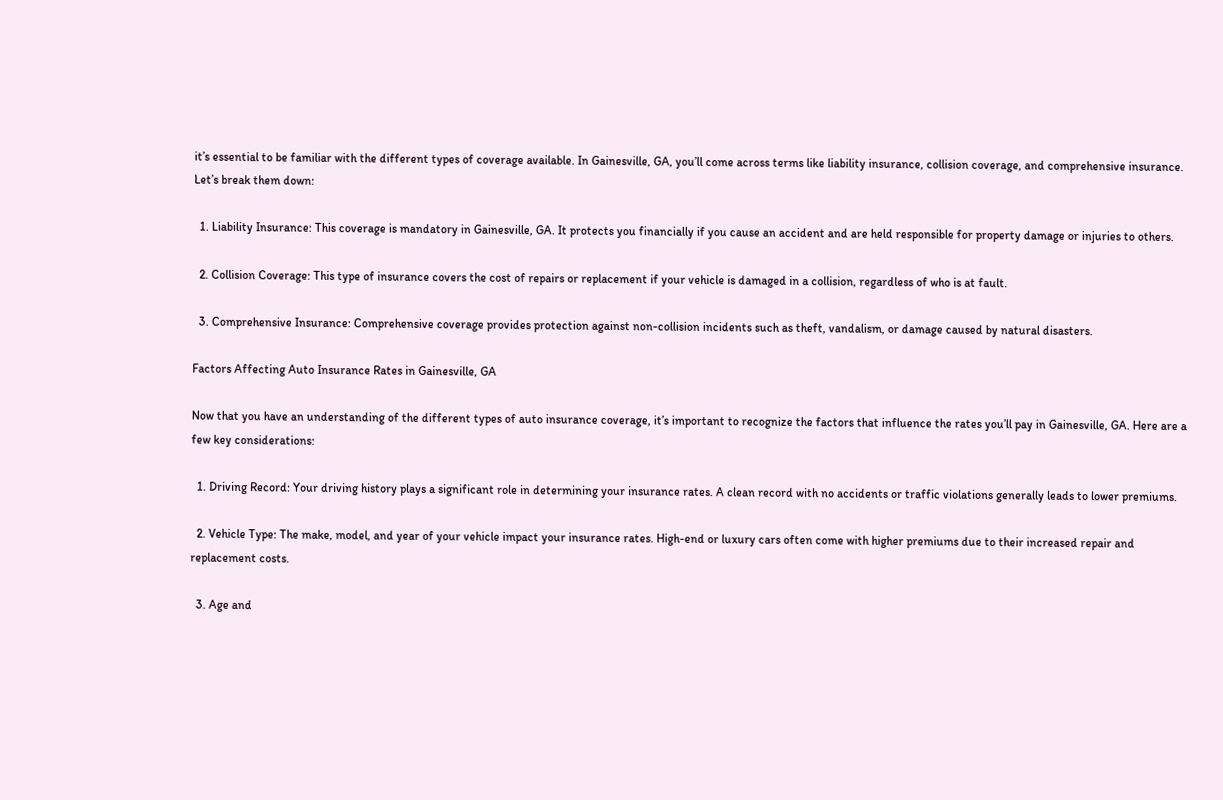it’s essential to be familiar with the different types of coverage available. In Gainesville, GA, you’ll come across terms like liability insurance, collision coverage, and comprehensive insurance. Let’s break them down:

  1. Liability Insurance: This coverage is mandatory in Gainesville, GA. It protects you financially if you cause an accident and are held responsible for property damage or injuries to others.

  2. Collision Coverage: This type of insurance covers the cost of repairs or replacement if your vehicle is damaged in a collision, regardless of who is at fault.

  3. Comprehensive Insurance: Comprehensive coverage provides protection against non-collision incidents such as theft, vandalism, or damage caused by natural disasters.

Factors Affecting Auto Insurance Rates in Gainesville, GA

Now that you have an understanding of the different types of auto insurance coverage, it’s important to recognize the factors that influence the rates you’ll pay in Gainesville, GA. Here are a few key considerations:

  1. Driving Record: Your driving history plays a significant role in determining your insurance rates. A clean record with no accidents or traffic violations generally leads to lower premiums.

  2. Vehicle Type: The make, model, and year of your vehicle impact your insurance rates. High-end or luxury cars often come with higher premiums due to their increased repair and replacement costs.

  3. Age and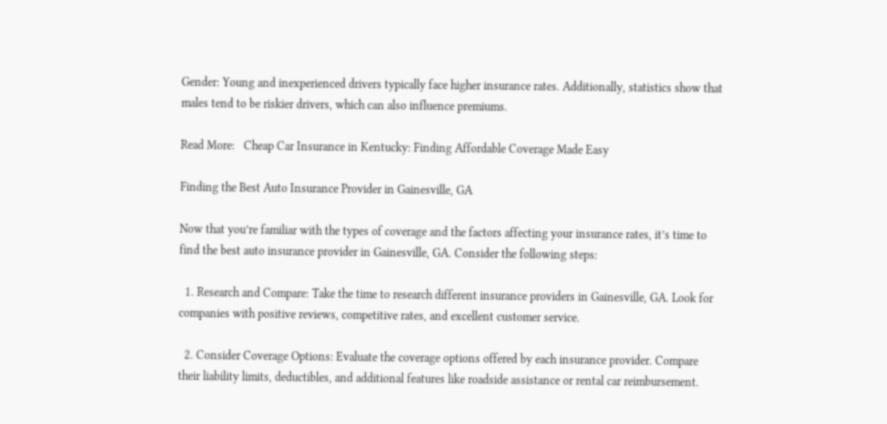Gender: Young and inexperienced drivers typically face higher insurance rates. Additionally, statistics show that males tend to be riskier drivers, which can also influence premiums.

Read More:   Cheap Car Insurance in Kentucky: Finding Affordable Coverage Made Easy

Finding the Best Auto Insurance Provider in Gainesville, GA

Now that you’re familiar with the types of coverage and the factors affecting your insurance rates, it’s time to find the best auto insurance provider in Gainesville, GA. Consider the following steps:

  1. Research and Compare: Take the time to research different insurance providers in Gainesville, GA. Look for companies with positive reviews, competitive rates, and excellent customer service.

  2. Consider Coverage Options: Evaluate the coverage options offered by each insurance provider. Compare their liability limits, deductibles, and additional features like roadside assistance or rental car reimbursement.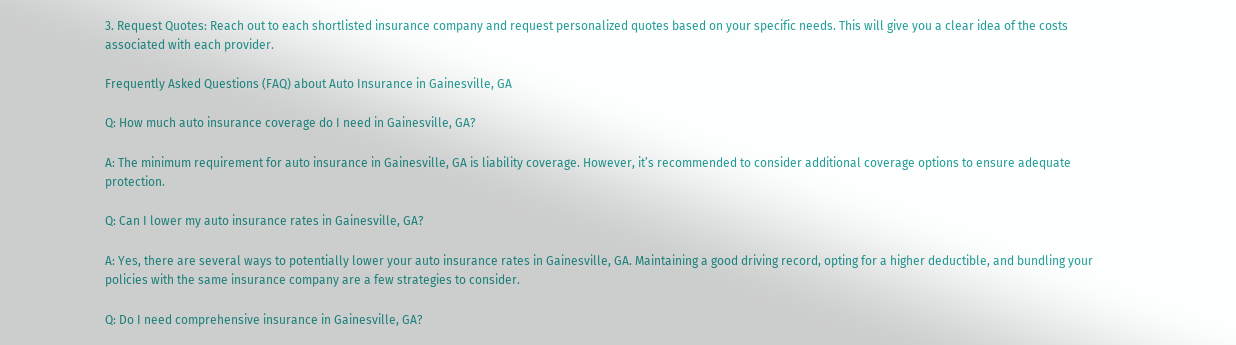3. Request Quotes: Reach out to each shortlisted insurance company and request personalized quotes based on your specific needs. This will give you a clear idea of the costs associated with each provider.

Frequently Asked Questions (FAQ) about Auto Insurance in Gainesville, GA

Q: How much auto insurance coverage do I need in Gainesville, GA?

A: The minimum requirement for auto insurance in Gainesville, GA is liability coverage. However, it’s recommended to consider additional coverage options to ensure adequate protection.

Q: Can I lower my auto insurance rates in Gainesville, GA?

A: Yes, there are several ways to potentially lower your auto insurance rates in Gainesville, GA. Maintaining a good driving record, opting for a higher deductible, and bundling your policies with the same insurance company are a few strategies to consider.

Q: Do I need comprehensive insurance in Gainesville, GA?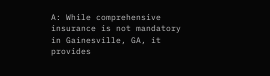A: While comprehensive insurance is not mandatory in Gainesville, GA, it provides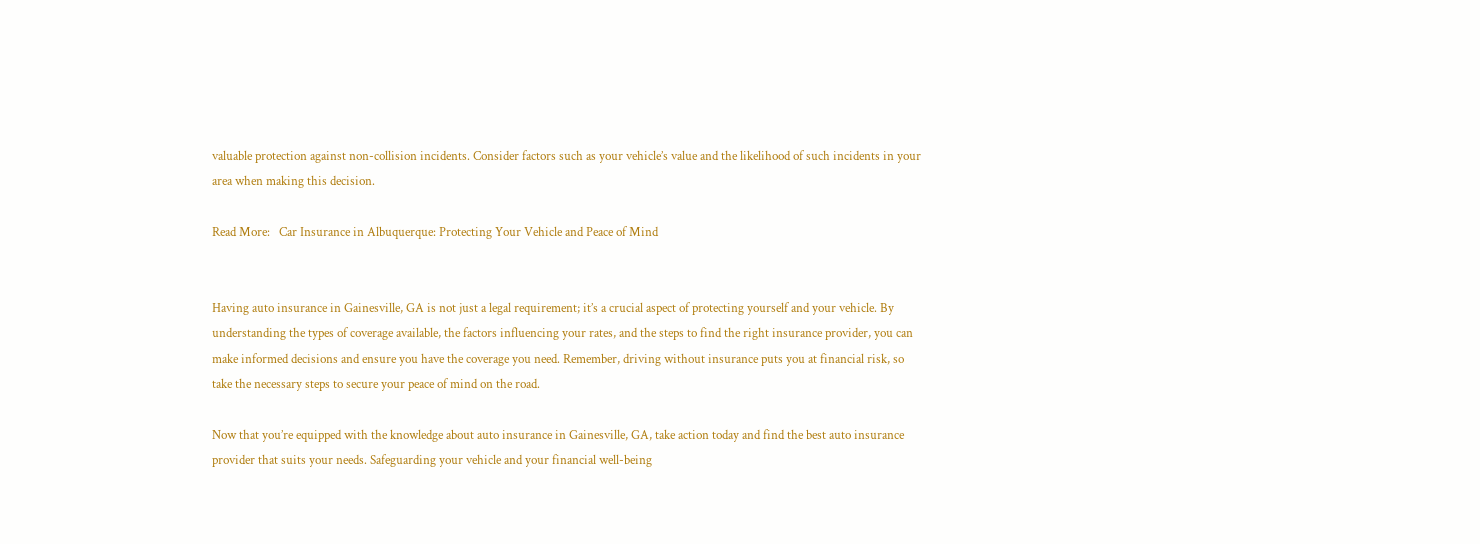valuable protection against non-collision incidents. Consider factors such as your vehicle’s value and the likelihood of such incidents in your area when making this decision.

Read More:   Car Insurance in Albuquerque: Protecting Your Vehicle and Peace of Mind


Having auto insurance in Gainesville, GA is not just a legal requirement; it’s a crucial aspect of protecting yourself and your vehicle. By understanding the types of coverage available, the factors influencing your rates, and the steps to find the right insurance provider, you can make informed decisions and ensure you have the coverage you need. Remember, driving without insurance puts you at financial risk, so take the necessary steps to secure your peace of mind on the road.

Now that you’re equipped with the knowledge about auto insurance in Gainesville, GA, take action today and find the best auto insurance provider that suits your needs. Safeguarding your vehicle and your financial well-being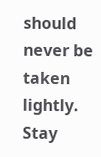should never be taken lightly. Stay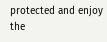protected and enjoy the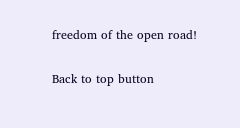freedom of the open road!

Back to top button